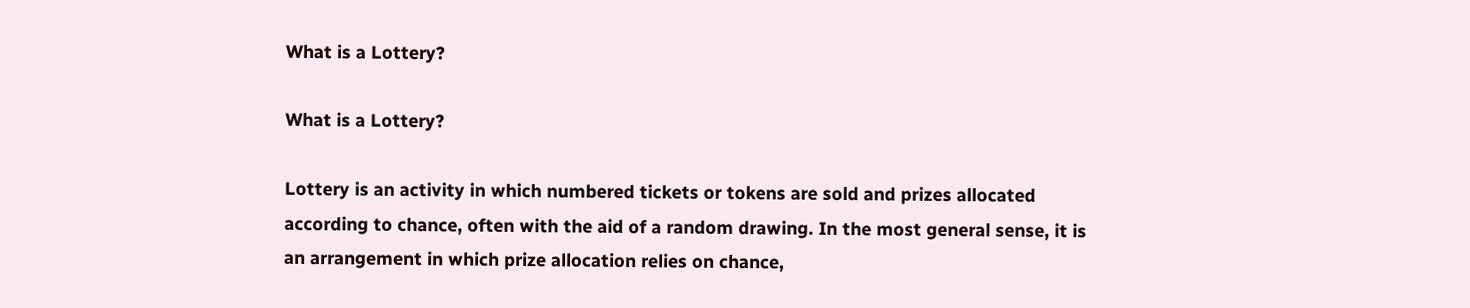What is a Lottery?

What is a Lottery?

Lottery is an activity in which numbered tickets or tokens are sold and prizes allocated according to chance, often with the aid of a random drawing. In the most general sense, it is an arrangement in which prize allocation relies on chance,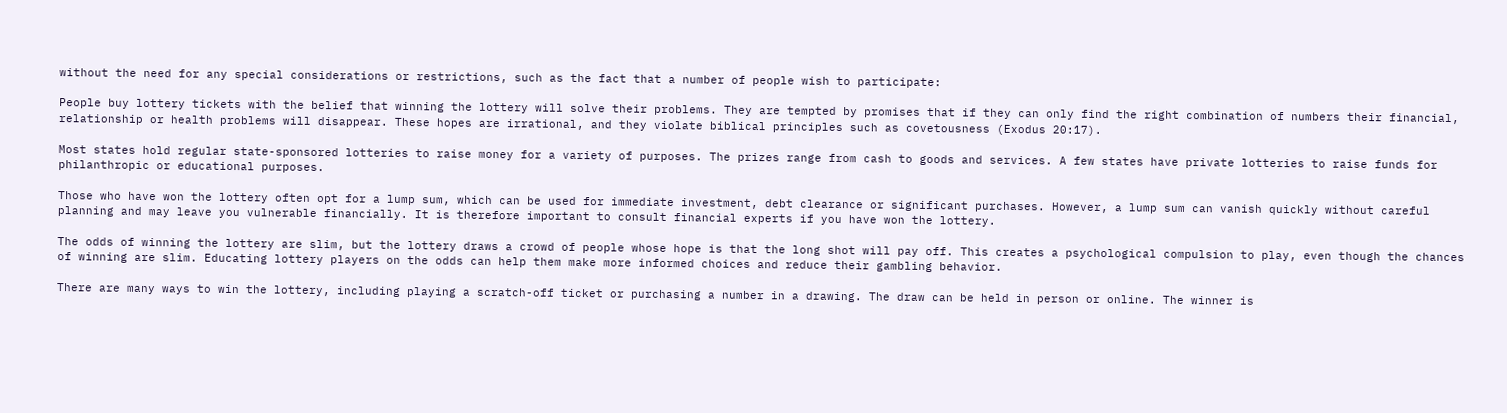without the need for any special considerations or restrictions, such as the fact that a number of people wish to participate:

People buy lottery tickets with the belief that winning the lottery will solve their problems. They are tempted by promises that if they can only find the right combination of numbers their financial, relationship or health problems will disappear. These hopes are irrational, and they violate biblical principles such as covetousness (Exodus 20:17).

Most states hold regular state-sponsored lotteries to raise money for a variety of purposes. The prizes range from cash to goods and services. A few states have private lotteries to raise funds for philanthropic or educational purposes.

Those who have won the lottery often opt for a lump sum, which can be used for immediate investment, debt clearance or significant purchases. However, a lump sum can vanish quickly without careful planning and may leave you vulnerable financially. It is therefore important to consult financial experts if you have won the lottery.

The odds of winning the lottery are slim, but the lottery draws a crowd of people whose hope is that the long shot will pay off. This creates a psychological compulsion to play, even though the chances of winning are slim. Educating lottery players on the odds can help them make more informed choices and reduce their gambling behavior.

There are many ways to win the lottery, including playing a scratch-off ticket or purchasing a number in a drawing. The draw can be held in person or online. The winner is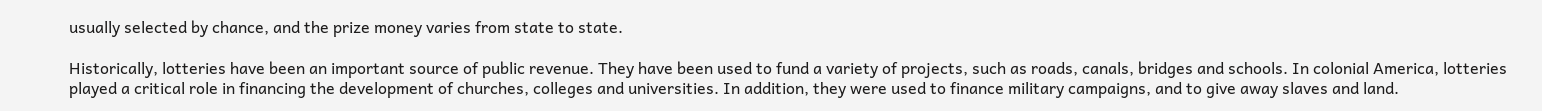usually selected by chance, and the prize money varies from state to state.

Historically, lotteries have been an important source of public revenue. They have been used to fund a variety of projects, such as roads, canals, bridges and schools. In colonial America, lotteries played a critical role in financing the development of churches, colleges and universities. In addition, they were used to finance military campaigns, and to give away slaves and land.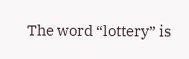The word “lottery” is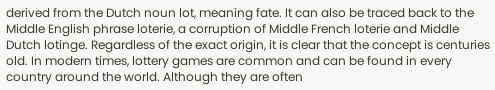derived from the Dutch noun lot, meaning fate. It can also be traced back to the Middle English phrase loterie, a corruption of Middle French loterie and Middle Dutch lotinge. Regardless of the exact origin, it is clear that the concept is centuries old. In modern times, lottery games are common and can be found in every country around the world. Although they are often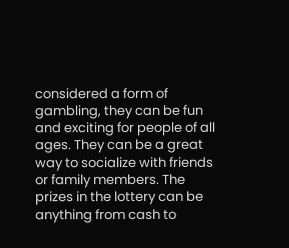considered a form of gambling, they can be fun and exciting for people of all ages. They can be a great way to socialize with friends or family members. The prizes in the lottery can be anything from cash to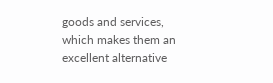goods and services, which makes them an excellent alternative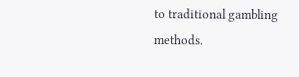to traditional gambling methods.